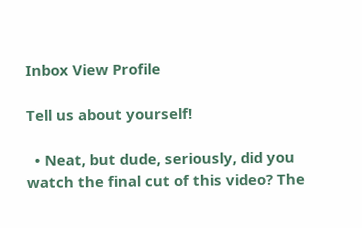Inbox View Profile

Tell us about yourself!

  • Neat, but dude, seriously, did you watch the final cut of this video? The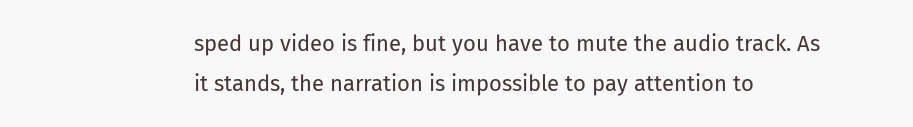sped up video is fine, but you have to mute the audio track. As it stands, the narration is impossible to pay attention to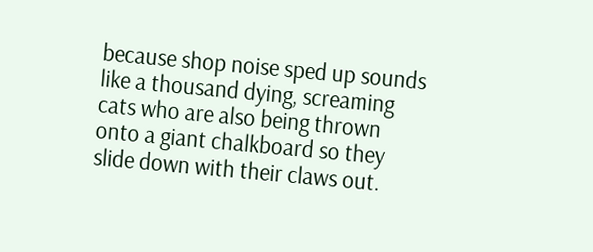because shop noise sped up sounds like a thousand dying, screaming cats who are also being thrown onto a giant chalkboard so they slide down with their claws out.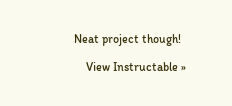Neat project though!

    View Instructable »